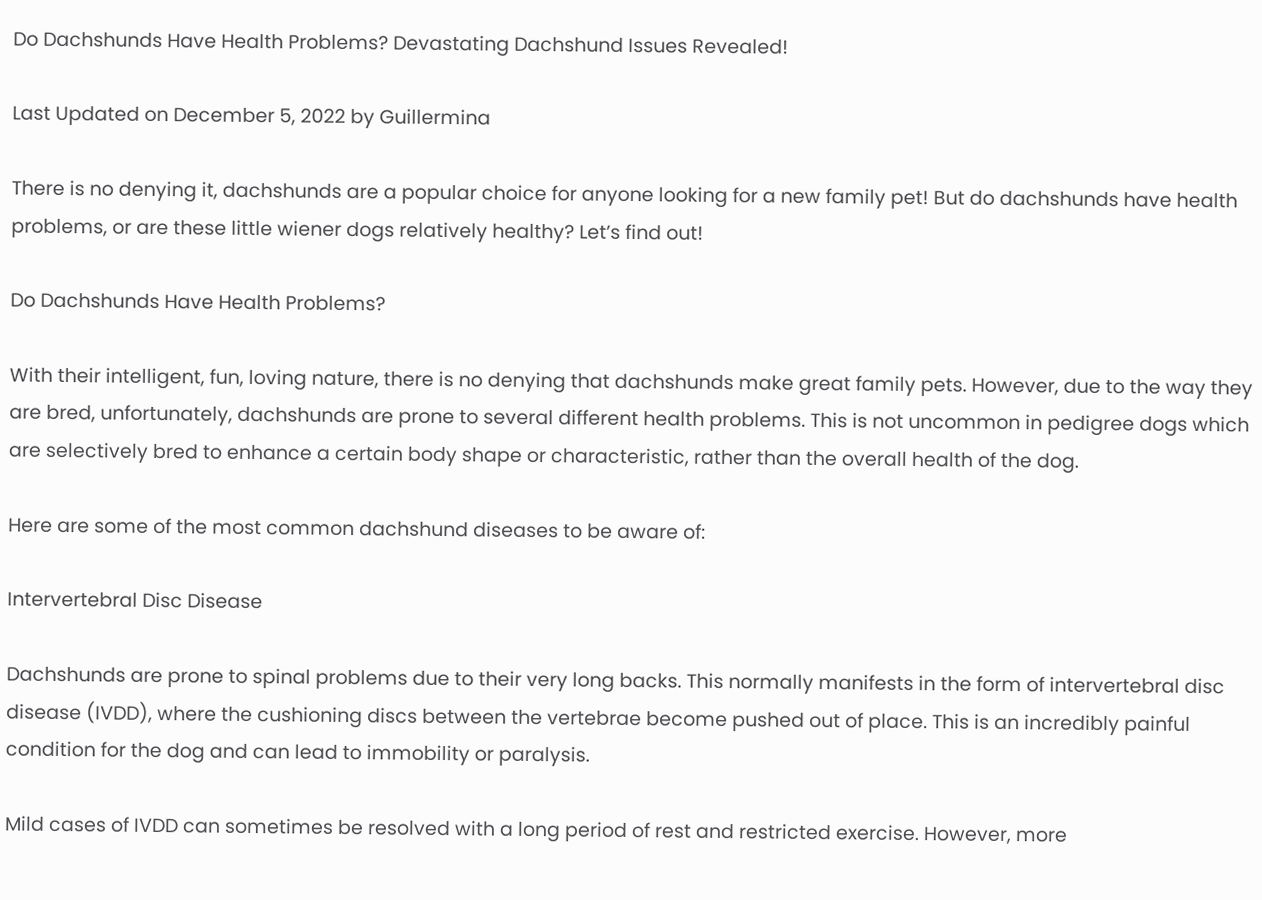Do Dachshunds Have Health Problems? Devastating Dachshund Issues Revealed!

Last Updated on December 5, 2022 by Guillermina

There is no denying it, dachshunds are a popular choice for anyone looking for a new family pet! But do dachshunds have health problems, or are these little wiener dogs relatively healthy? Let’s find out!

Do Dachshunds Have Health Problems?

With their intelligent, fun, loving nature, there is no denying that dachshunds make great family pets. However, due to the way they are bred, unfortunately, dachshunds are prone to several different health problems. This is not uncommon in pedigree dogs which are selectively bred to enhance a certain body shape or characteristic, rather than the overall health of the dog.

Here are some of the most common dachshund diseases to be aware of:

Intervertebral Disc Disease

Dachshunds are prone to spinal problems due to their very long backs. This normally manifests in the form of intervertebral disc disease (IVDD), where the cushioning discs between the vertebrae become pushed out of place. This is an incredibly painful condition for the dog and can lead to immobility or paralysis.

Mild cases of IVDD can sometimes be resolved with a long period of rest and restricted exercise. However, more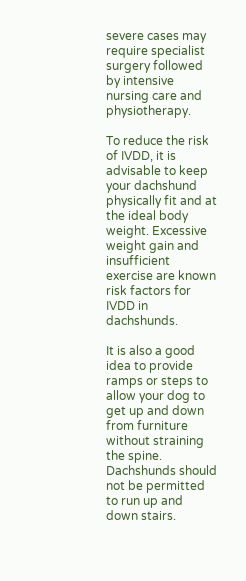severe cases may require specialist surgery followed by intensive nursing care and physiotherapy.

To reduce the risk of IVDD, it is advisable to keep your dachshund physically fit and at the ideal body weight. Excessive weight gain and insufficient exercise are known risk factors for IVDD in dachshunds.

It is also a good idea to provide ramps or steps to allow your dog to get up and down from furniture without straining the spine. Dachshunds should not be permitted to run up and down stairs.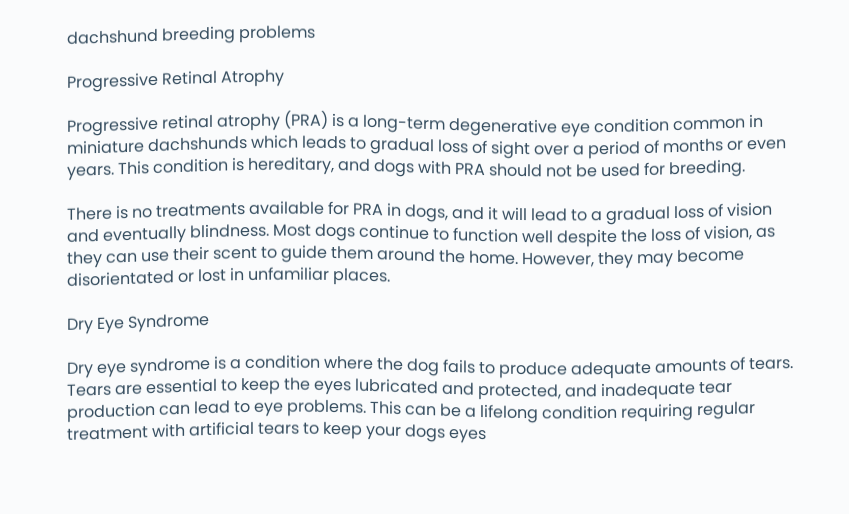dachshund breeding problems

Progressive Retinal Atrophy

Progressive retinal atrophy (PRA) is a long-term degenerative eye condition common in miniature dachshunds which leads to gradual loss of sight over a period of months or even years. This condition is hereditary, and dogs with PRA should not be used for breeding.

There is no treatments available for PRA in dogs, and it will lead to a gradual loss of vision and eventually blindness. Most dogs continue to function well despite the loss of vision, as they can use their scent to guide them around the home. However, they may become disorientated or lost in unfamiliar places.

Dry Eye Syndrome

Dry eye syndrome is a condition where the dog fails to produce adequate amounts of tears. Tears are essential to keep the eyes lubricated and protected, and inadequate tear production can lead to eye problems. This can be a lifelong condition requiring regular treatment with artificial tears to keep your dogs eyes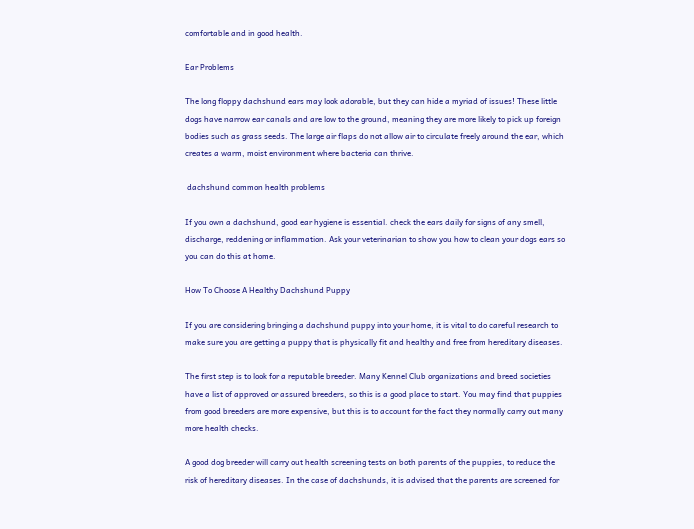comfortable and in good health.

Ear Problems

The long floppy dachshund ears may look adorable, but they can hide a myriad of issues! These little dogs have narrow ear canals and are low to the ground, meaning they are more likely to pick up foreign bodies such as grass seeds. The large air flaps do not allow air to circulate freely around the ear, which creates a warm, moist environment where bacteria can thrive.

 dachshund common health problems

If you own a dachshund, good ear hygiene is essential. check the ears daily for signs of any smell, discharge, reddening or inflammation. Ask your veterinarian to show you how to clean your dogs ears so you can do this at home.

How To Choose A Healthy Dachshund Puppy

If you are considering bringing a dachshund puppy into your home, it is vital to do careful research to make sure you are getting a puppy that is physically fit and healthy and free from hereditary diseases.

The first step is to look for a reputable breeder. Many Kennel Club organizations and breed societies have a list of approved or assured breeders, so this is a good place to start. You may find that puppies from good breeders are more expensive, but this is to account for the fact they normally carry out many more health checks.

A good dog breeder will carry out health screening tests on both parents of the puppies, to reduce the risk of hereditary diseases. In the case of dachshunds, it is advised that the parents are screened for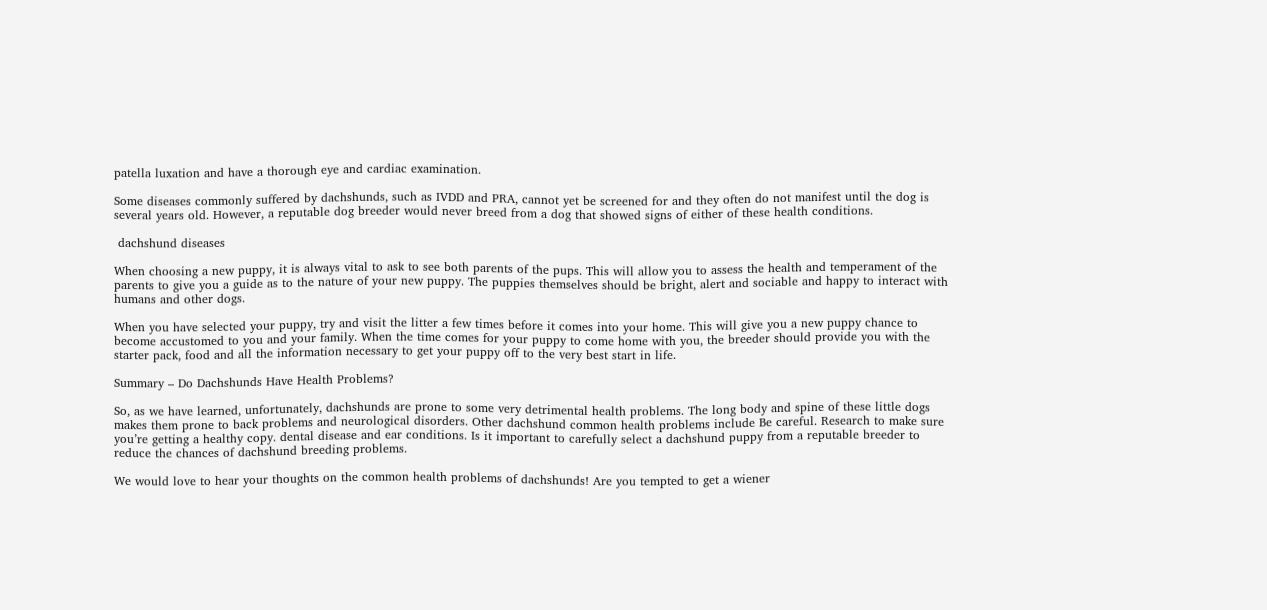patella luxation and have a thorough eye and cardiac examination.

Some diseases commonly suffered by dachshunds, such as IVDD and PRA, cannot yet be screened for and they often do not manifest until the dog is several years old. However, a reputable dog breeder would never breed from a dog that showed signs of either of these health conditions.

 dachshund diseases

When choosing a new puppy, it is always vital to ask to see both parents of the pups. This will allow you to assess the health and temperament of the parents to give you a guide as to the nature of your new puppy. The puppies themselves should be bright, alert and sociable and happy to interact with humans and other dogs.

When you have selected your puppy, try and visit the litter a few times before it comes into your home. This will give you a new puppy chance to become accustomed to you and your family. When the time comes for your puppy to come home with you, the breeder should provide you with the starter pack, food and all the information necessary to get your puppy off to the very best start in life.

Summary – Do Dachshunds Have Health Problems?

So, as we have learned, unfortunately, dachshunds are prone to some very detrimental health problems. The long body and spine of these little dogs makes them prone to back problems and neurological disorders. Other dachshund common health problems include Be careful. Research to make sure you’re getting a healthy copy. dental disease and ear conditions. Is it important to carefully select a dachshund puppy from a reputable breeder to reduce the chances of dachshund breeding problems.

We would love to hear your thoughts on the common health problems of dachshunds! Are you tempted to get a wiener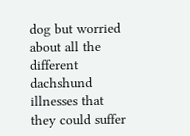dog but worried about all the different dachshund illnesses that they could suffer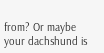from? Or maybe your dachshund is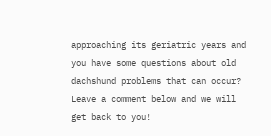approaching its geriatric years and you have some questions about old dachshund problems that can occur? Leave a comment below and we will get back to you!